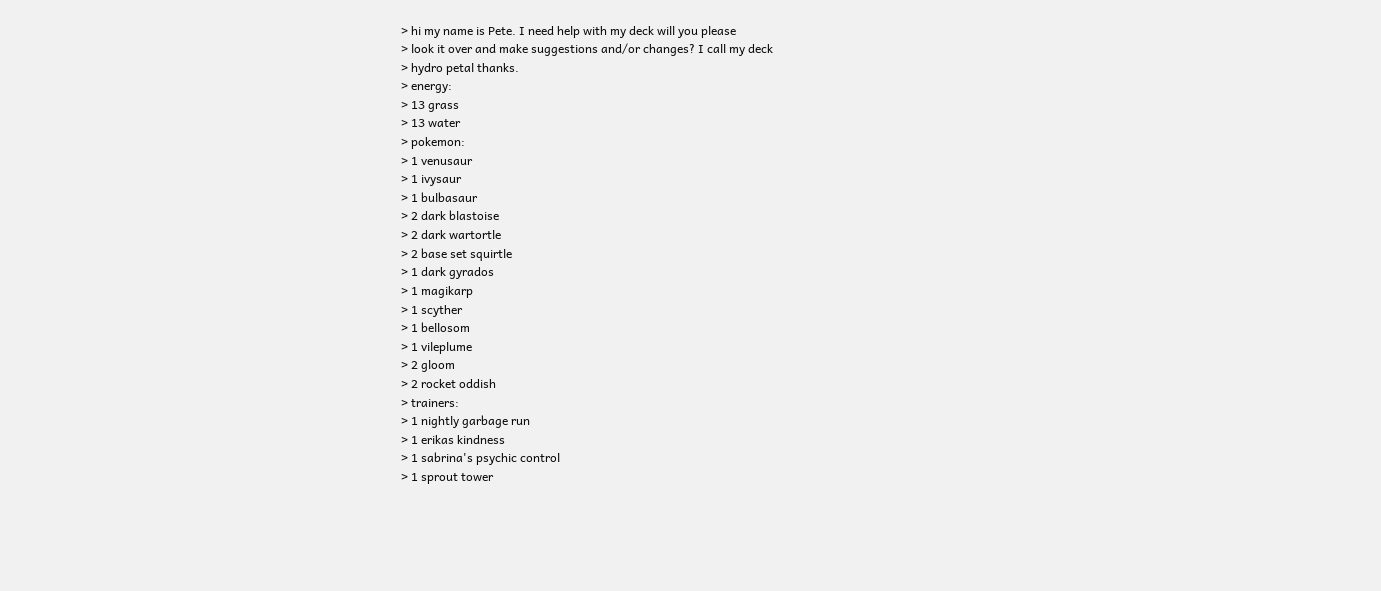> hi my name is Pete. I need help with my deck will you please
> look it over and make suggestions and/or changes? I call my deck
> hydro petal thanks.
> energy:
> 13 grass
> 13 water
> pokemon:
> 1 venusaur
> 1 ivysaur
> 1 bulbasaur
> 2 dark blastoise
> 2 dark wartortle
> 2 base set squirtle
> 1 dark gyrados
> 1 magikarp
> 1 scyther
> 1 bellosom
> 1 vileplume
> 2 gloom
> 2 rocket oddish
> trainers:
> 1 nightly garbage run
> 1 erikas kindness
> 1 sabrina's psychic control
> 1 sprout tower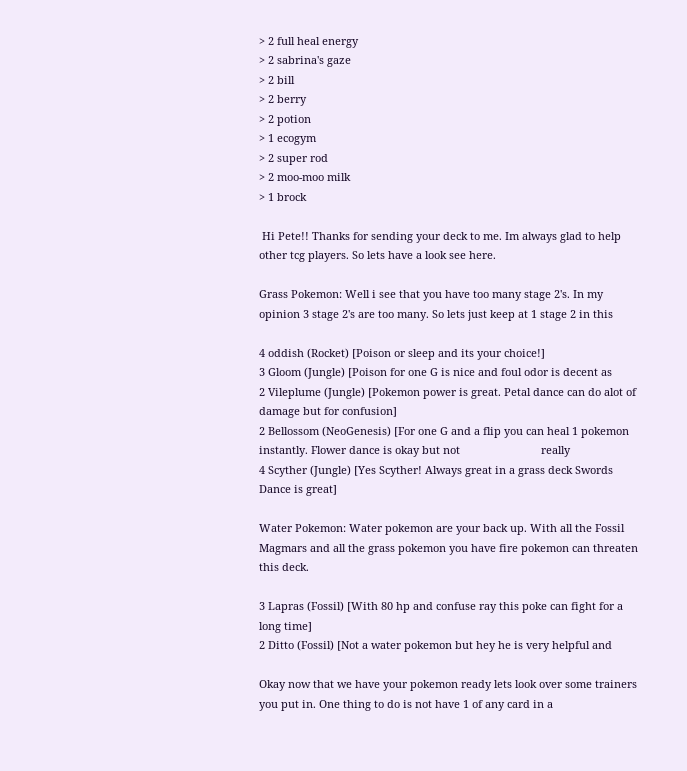> 2 full heal energy
> 2 sabrina's gaze
> 2 bill
> 2 berry
> 2 potion
> 1 ecogym
> 2 super rod
> 2 moo-moo milk
> 1 brock

 Hi Pete!! Thanks for sending your deck to me. Im always glad to help
other tcg players. So lets have a look see here.

Grass Pokemon: Well i see that you have too many stage 2's. In my
opinion 3 stage 2's are too many. So lets just keep at 1 stage 2 in this

4 oddish (Rocket) [Poison or sleep and its your choice!]
3 Gloom (Jungle) [Poison for one G is nice and foul odor is decent as
2 Vileplume (Jungle) [Pokemon power is great. Petal dance can do alot of
damage but for confusion]
2 Bellossom (NeoGenesis) [For one G and a flip you can heal 1 pokemon
instantly. Flower dance is okay but not                           really
4 Scyther (Jungle) [Yes Scyther! Always great in a grass deck Swords
Dance is great]

Water Pokemon: Water pokemon are your back up. With all the Fossil
Magmars and all the grass pokemon you have fire pokemon can threaten
this deck.

3 Lapras (Fossil) [With 80 hp and confuse ray this poke can fight for a
long time]
2 Ditto (Fossil) [Not a water pokemon but hey he is very helpful and

Okay now that we have your pokemon ready lets look over some trainers
you put in. One thing to do is not have 1 of any card in a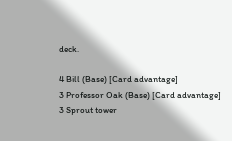deck.

4 Bill (Base) [Card advantage]
3 Professor Oak (Base) [Card advantage]
3 Sprout tower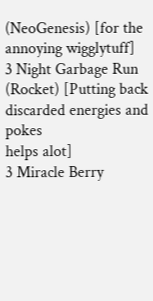(NeoGenesis) [for the annoying wigglytuff]
3 Night Garbage Run (Rocket) [Putting back discarded energies and pokes
helps alot]
3 Miracle Berry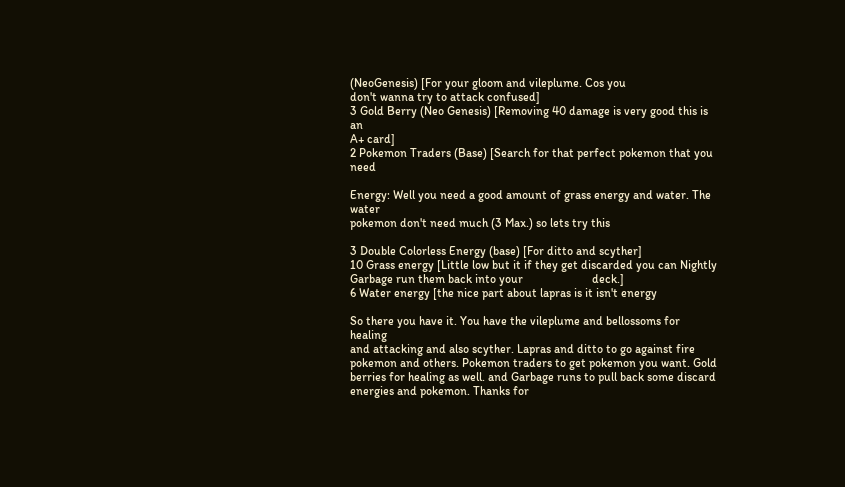(NeoGenesis) [For your gloom and vileplume. Cos you
don't wanna try to attack confused]
3 Gold Berry (Neo Genesis) [Removing 40 damage is very good this is an
A+ card]
2 Pokemon Traders (Base) [Search for that perfect pokemon that you need

Energy: Well you need a good amount of grass energy and water. The water
pokemon don't need much (3 Max.) so lets try this

3 Double Colorless Energy (base) [For ditto and scyther]
10 Grass energy [Little low but it if they get discarded you can Nightly
Garbage run them back into your                       deck.]
6 Water energy [the nice part about lapras is it isn't energy

So there you have it. You have the vileplume and bellossoms for healing
and attacking and also scyther. Lapras and ditto to go against fire
pokemon and others. Pokemon traders to get pokemon you want. Gold
berries for healing as well. and Garbage runs to pull back some discard
energies and pokemon. Thanks for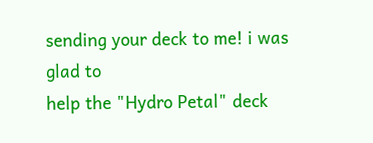sending your deck to me! i was glad to
help the "Hydro Petal" deck